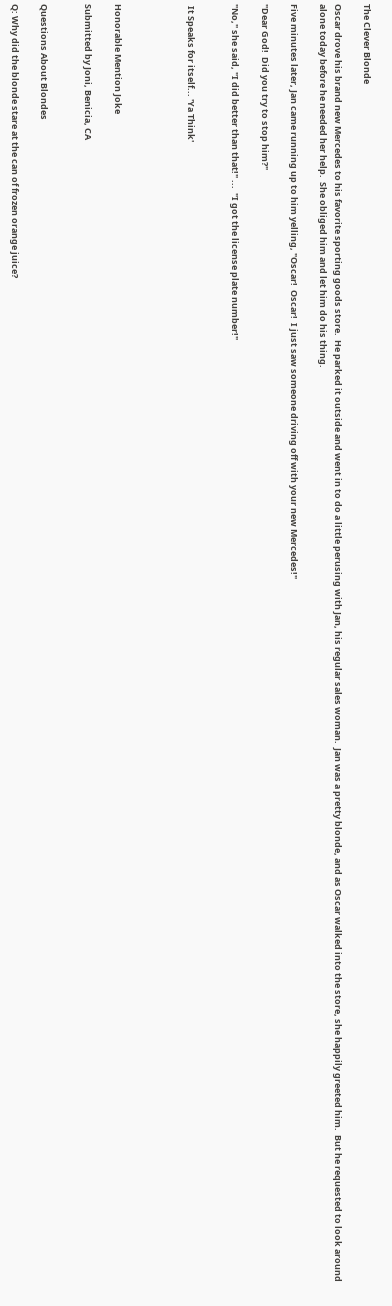The Clever Blonde

Oscar drove his brand new Mercedes to his favorite sporting goods store.  He parked it outside and went in to do a little perusing with Jan, his regular sales woman.  Jan was a pretty blonde, and as Oscar walked into the store, she happily greeted him.  But he requested to look around alone today before he needed her help.  She obliged him and let him do his thing.

Five minutes later, Jan came running up to him yelling, "Oscar!  Oscar!  I just saw someone driving off with your new Mercedes!"

"Dear God!  Did you try to stop him?"

"No," she said, "I did better than that!" ...  "I got the license plate number!"


 It Speaks for itself... 'Ya Think'




Honorable Mention Joke

Submitted by Joni, Benicia, CA


Questions About Blondes

Q: Why did the blonde stare at the can of frozen orange juice?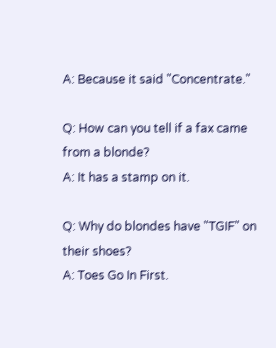A: Because it said "Concentrate."

Q: How can you tell if a fax came from a blonde?
A: It has a stamp on it.

Q: Why do blondes have "TGIF" on their shoes?
A: Toes Go In First.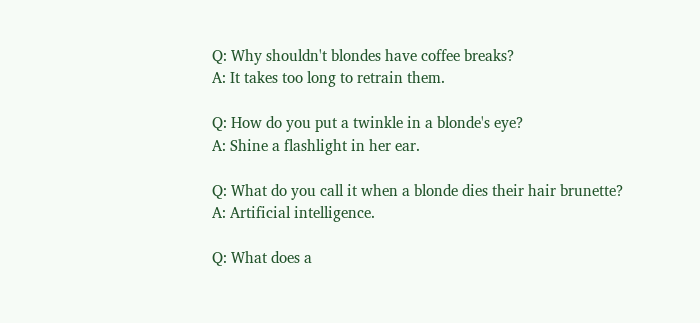Q: Why shouldn't blondes have coffee breaks?
A: It takes too long to retrain them.

Q: How do you put a twinkle in a blonde's eye?
A: Shine a flashlight in her ear.

Q: What do you call it when a blonde dies their hair brunette?
A: Artificial intelligence.

Q: What does a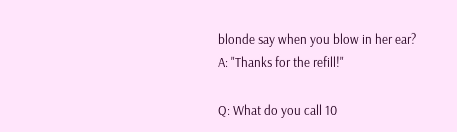blonde say when you blow in her ear?
A: "Thanks for the refill!"

Q: What do you call 10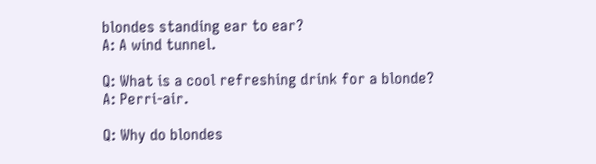blondes standing ear to ear?
A: A wind tunnel.

Q: What is a cool refreshing drink for a blonde?
A: Perri-air.

Q: Why do blondes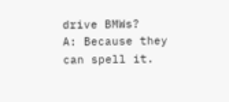drive BMWs?
A: Because they can spell it.